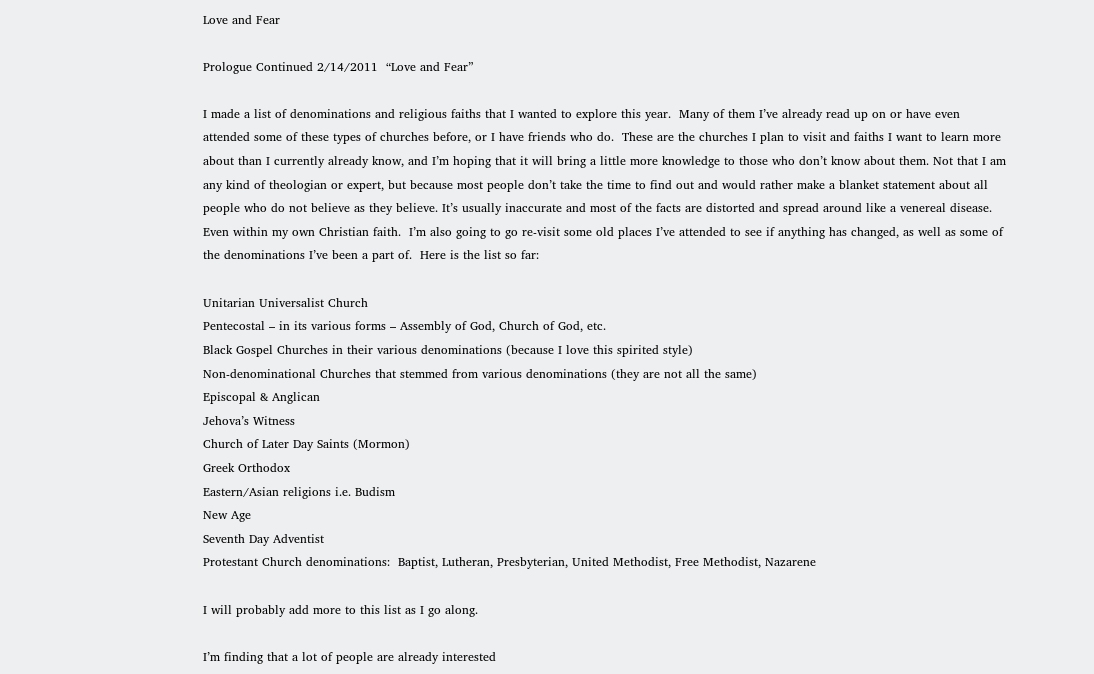Love and Fear

Prologue Continued 2/14/2011  “Love and Fear”

I made a list of denominations and religious faiths that I wanted to explore this year.  Many of them I’ve already read up on or have even attended some of these types of churches before, or I have friends who do.  These are the churches I plan to visit and faiths I want to learn more about than I currently already know, and I’m hoping that it will bring a little more knowledge to those who don’t know about them. Not that I am any kind of theologian or expert, but because most people don’t take the time to find out and would rather make a blanket statement about all people who do not believe as they believe. It’s usually inaccurate and most of the facts are distorted and spread around like a venereal disease.  Even within my own Christian faith.  I’m also going to go re-visit some old places I’ve attended to see if anything has changed, as well as some of the denominations I’ve been a part of.  Here is the list so far:

Unitarian Universalist Church
Pentecostal – in its various forms – Assembly of God, Church of God, etc.
Black Gospel Churches in their various denominations (because I love this spirited style)
Non-denominational Churches that stemmed from various denominations (they are not all the same)
Episcopal & Anglican
Jehova’s Witness
Church of Later Day Saints (Mormon)
Greek Orthodox
Eastern/Asian religions i.e. Budism
New Age
Seventh Day Adventist
Protestant Church denominations:  Baptist, Lutheran, Presbyterian, United Methodist, Free Methodist, Nazarene

I will probably add more to this list as I go along.

I’m finding that a lot of people are already interested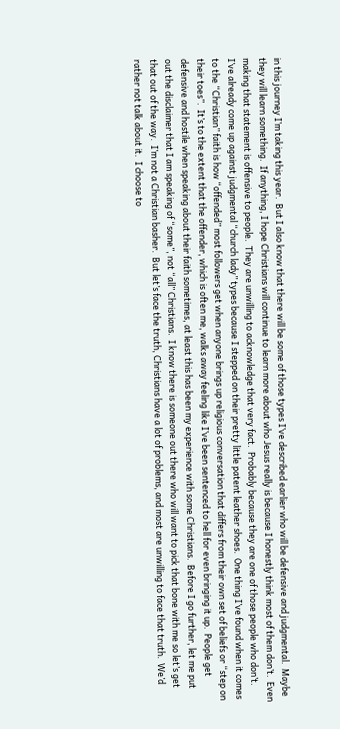in this journey I’m taking this year.  But I also know that there will be some of those types I’ve described earlier who will be defensive and judgmental.  Maybe they will learn something.  If anything, I hope Christians will continue to learn more about who Jesus really is because I honestly think most of them don’t.  Even making that statement is offensive to people.  They are unwilling to acknowledge that very fact.  Probably because they are one of those people who don’t.  I’ve already come up against judgmental “church lady” types because I stepped on their pretty little patent leather shoes.  One thing I’ve found when it comes to the “Christian” faith is how “offended” most followers get when anyone brings up religious conversation that differs from their own set of beliefs or “step on their toes”.  It’s to the extent that the offender, which is often me, walks away feeling like I’ve been sentenced to hell for even bringing it up.  People get defensive and hostile when speaking about their faith sometimes, at least this has been my experience with some Christians.  Before I go further, let me put out the disclaimer that I am speaking of “some”, not “all” Christians.  I know there is someone out there who will want to pick that bone with me so let’s get that out of the way.  I’m not a Christian basher.  But let’s face the truth, Christians have a lot of problems, and most are unwilling to face that truth.  We’d rather not talk about it.  I choose to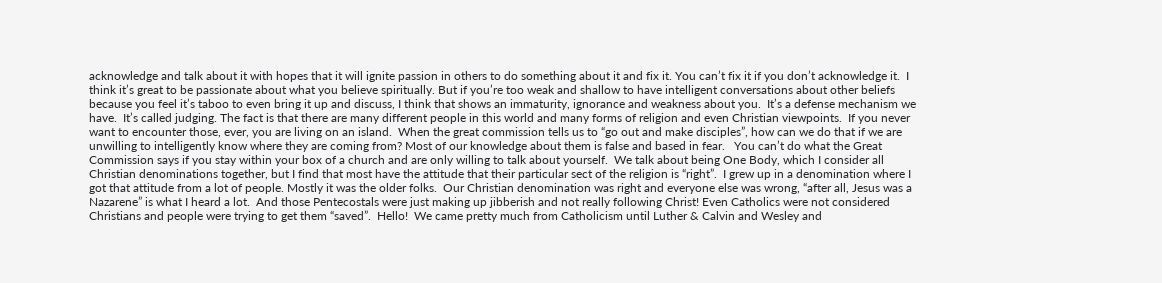acknowledge and talk about it with hopes that it will ignite passion in others to do something about it and fix it. You can’t fix it if you don’t acknowledge it.  I think it’s great to be passionate about what you believe spiritually. But if you’re too weak and shallow to have intelligent conversations about other beliefs because you feel it’s taboo to even bring it up and discuss, I think that shows an immaturity, ignorance and weakness about you.  It’s a defense mechanism we have.  It’s called judging. The fact is that there are many different people in this world and many forms of religion and even Christian viewpoints.  If you never want to encounter those, ever, you are living on an island.  When the great commission tells us to “go out and make disciples”, how can we do that if we are unwilling to intelligently know where they are coming from? Most of our knowledge about them is false and based in fear.   You can’t do what the Great Commission says if you stay within your box of a church and are only willing to talk about yourself.  We talk about being One Body, which I consider all Christian denominations together, but I find that most have the attitude that their particular sect of the religion is “right”.  I grew up in a denomination where I got that attitude from a lot of people. Mostly it was the older folks.  Our Christian denomination was right and everyone else was wrong, “after all, Jesus was a Nazarene” is what I heard a lot.  And those Pentecostals were just making up jibberish and not really following Christ! Even Catholics were not considered Christians and people were trying to get them “saved”.  Hello!  We came pretty much from Catholicism until Luther & Calvin and Wesley and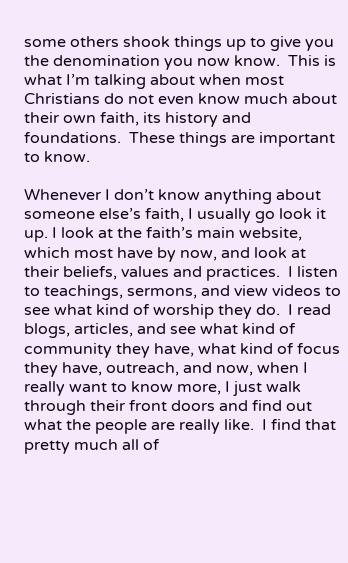some others shook things up to give you the denomination you now know.  This is what I’m talking about when most Christians do not even know much about their own faith, its history and foundations.  These things are important to know.

Whenever I don’t know anything about someone else’s faith, I usually go look it up. I look at the faith’s main website, which most have by now, and look at their beliefs, values and practices.  I listen to teachings, sermons, and view videos to see what kind of worship they do.  I read blogs, articles, and see what kind of community they have, what kind of focus they have, outreach, and now, when I really want to know more, I just walk through their front doors and find out what the people are really like.  I find that pretty much all of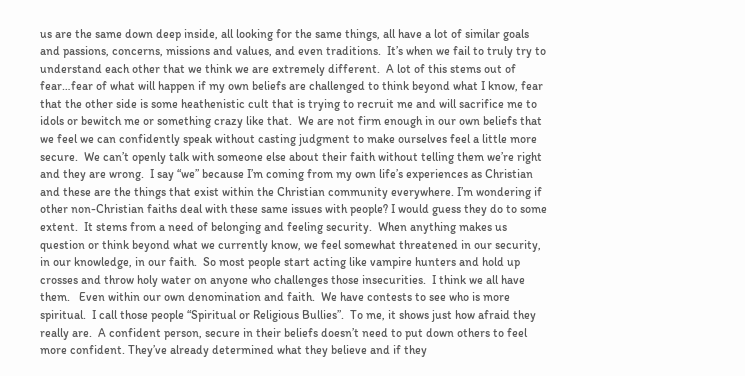us are the same down deep inside, all looking for the same things, all have a lot of similar goals and passions, concerns, missions and values, and even traditions.  It’s when we fail to truly try to understand each other that we think we are extremely different.  A lot of this stems out of fear…fear of what will happen if my own beliefs are challenged to think beyond what I know, fear that the other side is some heathenistic cult that is trying to recruit me and will sacrifice me to idols or bewitch me or something crazy like that.  We are not firm enough in our own beliefs that we feel we can confidently speak without casting judgment to make ourselves feel a little more secure.  We can’t openly talk with someone else about their faith without telling them we’re right and they are wrong.  I say “we” because I’m coming from my own life’s experiences as Christian and these are the things that exist within the Christian community everywhere. I’m wondering if other non-Christian faiths deal with these same issues with people? I would guess they do to some extent.  It stems from a need of belonging and feeling security.  When anything makes us question or think beyond what we currently know, we feel somewhat threatened in our security, in our knowledge, in our faith.  So most people start acting like vampire hunters and hold up crosses and throw holy water on anyone who challenges those insecurities.  I think we all have them.   Even within our own denomination and faith.  We have contests to see who is more spiritual.  I call those people “Spiritual or Religious Bullies”.  To me, it shows just how afraid they really are.  A confident person, secure in their beliefs doesn’t need to put down others to feel more confident. They’ve already determined what they believe and if they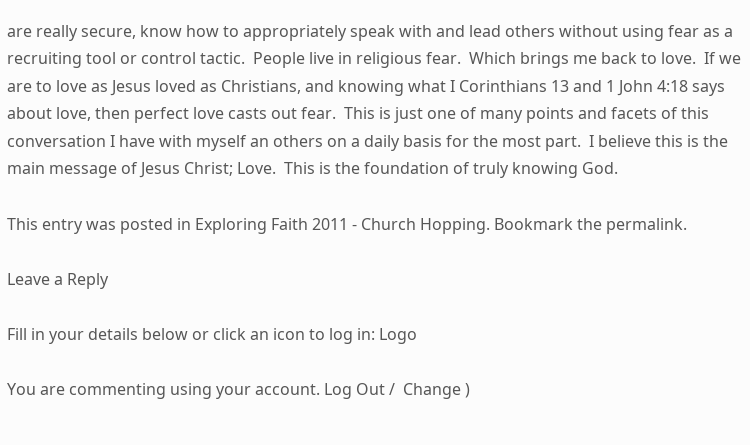are really secure, know how to appropriately speak with and lead others without using fear as a recruiting tool or control tactic.  People live in religious fear.  Which brings me back to love.  If we are to love as Jesus loved as Christians, and knowing what I Corinthians 13 and 1 John 4:18 says about love, then perfect love casts out fear.  This is just one of many points and facets of this conversation I have with myself an others on a daily basis for the most part.  I believe this is the main message of Jesus Christ; Love.  This is the foundation of truly knowing God.

This entry was posted in Exploring Faith 2011 - Church Hopping. Bookmark the permalink.

Leave a Reply

Fill in your details below or click an icon to log in: Logo

You are commenting using your account. Log Out /  Change )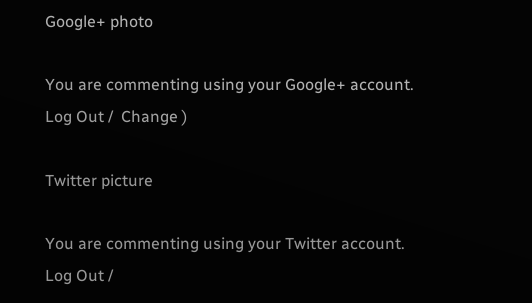Google+ photo

You are commenting using your Google+ account. Log Out /  Change )

Twitter picture

You are commenting using your Twitter account. Log Out /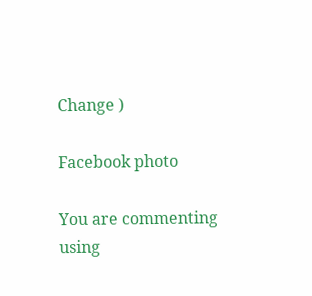Change )

Facebook photo

You are commenting using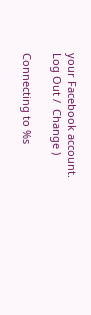your Facebook account. Log Out /  Change )

Connecting to %s